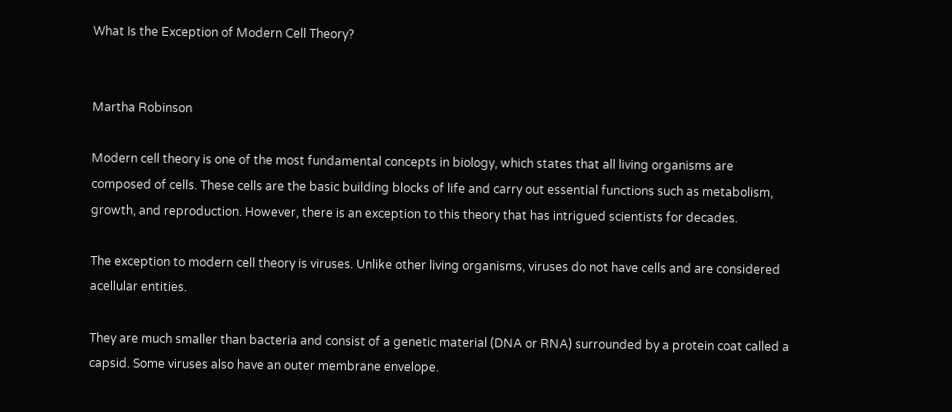What Is the Exception of Modern Cell Theory?


Martha Robinson

Modern cell theory is one of the most fundamental concepts in biology, which states that all living organisms are composed of cells. These cells are the basic building blocks of life and carry out essential functions such as metabolism, growth, and reproduction. However, there is an exception to this theory that has intrigued scientists for decades.

The exception to modern cell theory is viruses. Unlike other living organisms, viruses do not have cells and are considered acellular entities.

They are much smaller than bacteria and consist of a genetic material (DNA or RNA) surrounded by a protein coat called a capsid. Some viruses also have an outer membrane envelope.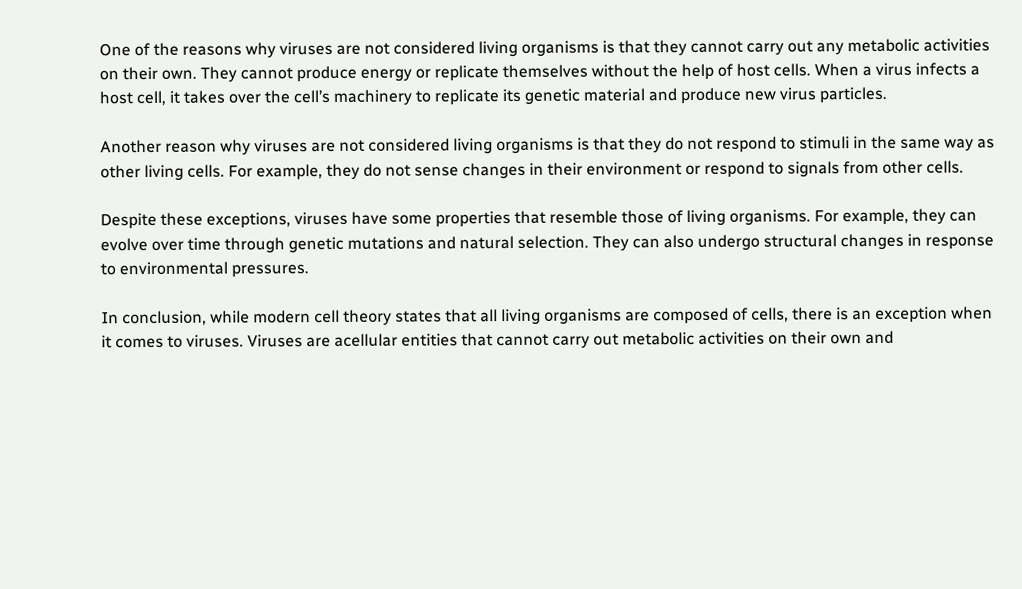One of the reasons why viruses are not considered living organisms is that they cannot carry out any metabolic activities on their own. They cannot produce energy or replicate themselves without the help of host cells. When a virus infects a host cell, it takes over the cell’s machinery to replicate its genetic material and produce new virus particles.

Another reason why viruses are not considered living organisms is that they do not respond to stimuli in the same way as other living cells. For example, they do not sense changes in their environment or respond to signals from other cells.

Despite these exceptions, viruses have some properties that resemble those of living organisms. For example, they can evolve over time through genetic mutations and natural selection. They can also undergo structural changes in response to environmental pressures.

In conclusion, while modern cell theory states that all living organisms are composed of cells, there is an exception when it comes to viruses. Viruses are acellular entities that cannot carry out metabolic activities on their own and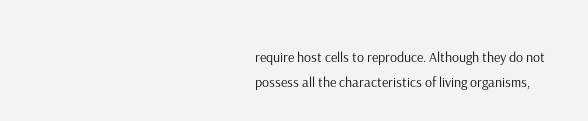require host cells to reproduce. Although they do not possess all the characteristics of living organisms,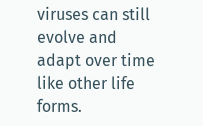viruses can still evolve and adapt over time like other life forms.